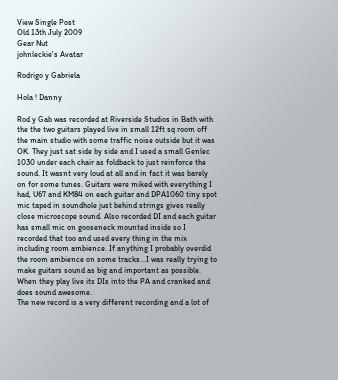View Single Post
Old 13th July 2009
Gear Nut
johnleckie's Avatar

Rodrigo y Gabriela

Hola ! Danny

Rod y Gab was recorded at Riverside Studios in Bath with the the two guitars played live in small 12ft sq room off the main studio with some traffic noise outside but it was OK. They just sat side by side and I used a small Genlec 1030 under each chair as foldback to just reinforce the sound. It wasnt very loud at all and in fact it was barely on for some tunes. Guitars were miked with everything I had, U67 and KM84 on each guitar and DPA1060 tiny spot mic taped in soundhole just behind strings gives really close microscope sound. Also recorded DI and each guitar has small mic on gooseneck mounted inside so I recorded that too and used every thing in the mix including room ambience. If anything I probably overdid the room ambience on some tracks...I was really trying to make guitars sound as big and important as possible. When they play live its DIs into the PA and cranked and does sound awesome.
The new record is a very different recording and a lot of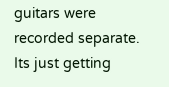guitars were recorded separate. Its just getting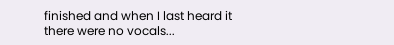finished and when I last heard it there were no vocals...